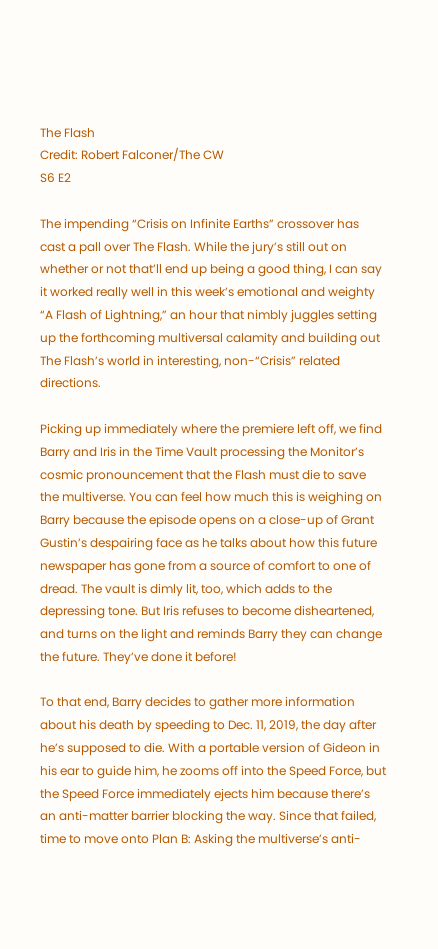The Flash
Credit: Robert Falconer/The CW
S6 E2

The impending “Crisis on Infinite Earths” crossover has cast a pall over The Flash. While the jury’s still out on whether or not that’ll end up being a good thing, I can say it worked really well in this week’s emotional and weighty “A Flash of Lightning,” an hour that nimbly juggles setting up the forthcoming multiversal calamity and building out The Flash’s world in interesting, non-“Crisis” related directions.

Picking up immediately where the premiere left off, we find Barry and Iris in the Time Vault processing the Monitor’s cosmic pronouncement that the Flash must die to save the multiverse. You can feel how much this is weighing on Barry because the episode opens on a close-up of Grant Gustin’s despairing face as he talks about how this future newspaper has gone from a source of comfort to one of dread. The vault is dimly lit, too, which adds to the depressing tone. But Iris refuses to become disheartened, and turns on the light and reminds Barry they can change the future. They’ve done it before!

To that end, Barry decides to gather more information about his death by speeding to Dec. 11, 2019, the day after he’s supposed to die. With a portable version of Gideon in his ear to guide him, he zooms off into the Speed Force, but the Speed Force immediately ejects him because there’s an anti-matter barrier blocking the way. Since that failed, time to move onto Plan B: Asking the multiverse’s anti-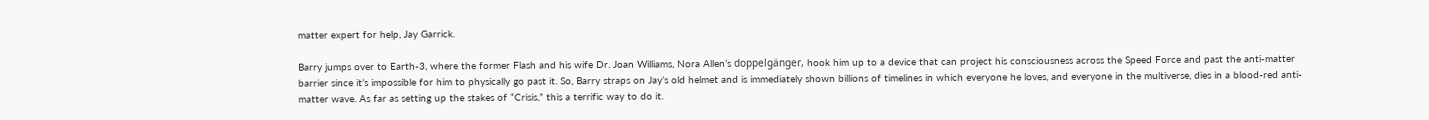matter expert for help, Jay Garrick.

Barry jumps over to Earth-3, where the former Flash and his wife Dr. Joan Williams, Nora Allen’s doppelgänger, hook him up to a device that can project his consciousness across the Speed Force and past the anti-matter barrier since it’s impossible for him to physically go past it. So, Barry straps on Jay’s old helmet and is immediately shown billions of timelines in which everyone he loves, and everyone in the multiverse, dies in a blood-red anti-matter wave. As far as setting up the stakes of “Crisis,” this a terrific way to do it.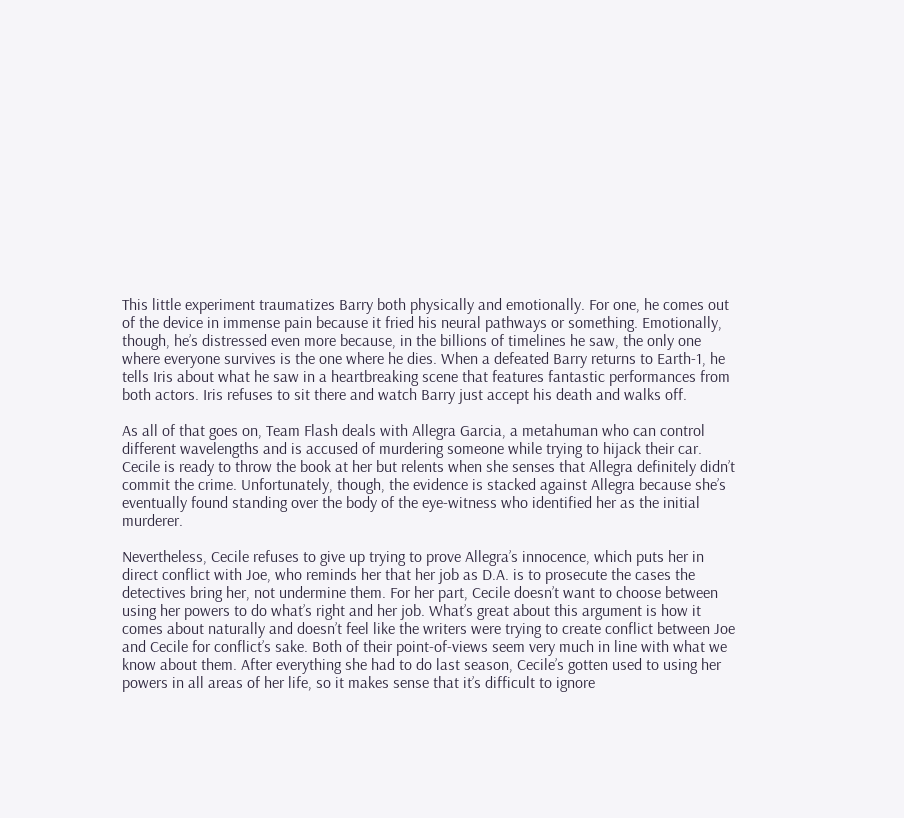This little experiment traumatizes Barry both physically and emotionally. For one, he comes out of the device in immense pain because it fried his neural pathways or something. Emotionally, though, he’s distressed even more because, in the billions of timelines he saw, the only one where everyone survives is the one where he dies. When a defeated Barry returns to Earth-1, he tells Iris about what he saw in a heartbreaking scene that features fantastic performances from both actors. Iris refuses to sit there and watch Barry just accept his death and walks off.

As all of that goes on, Team Flash deals with Allegra Garcia, a metahuman who can control different wavelengths and is accused of murdering someone while trying to hijack their car. Cecile is ready to throw the book at her but relents when she senses that Allegra definitely didn’t commit the crime. Unfortunately, though, the evidence is stacked against Allegra because she’s eventually found standing over the body of the eye-witness who identified her as the initial murderer.

Nevertheless, Cecile refuses to give up trying to prove Allegra’s innocence, which puts her in direct conflict with Joe, who reminds her that her job as D.A. is to prosecute the cases the detectives bring her, not undermine them. For her part, Cecile doesn’t want to choose between using her powers to do what’s right and her job. What’s great about this argument is how it comes about naturally and doesn’t feel like the writers were trying to create conflict between Joe and Cecile for conflict’s sake. Both of their point-of-views seem very much in line with what we know about them. After everything she had to do last season, Cecile’s gotten used to using her powers in all areas of her life, so it makes sense that it’s difficult to ignore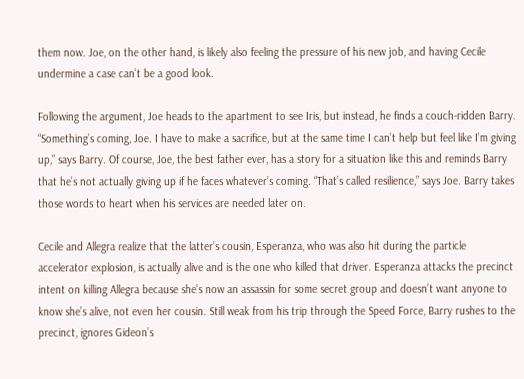them now. Joe, on the other hand, is likely also feeling the pressure of his new job, and having Cecile undermine a case can’t be a good look.

Following the argument, Joe heads to the apartment to see Iris, but instead, he finds a couch-ridden Barry. “Something’s coming, Joe. I have to make a sacrifice, but at the same time I can’t help but feel like I’m giving up,” says Barry. Of course, Joe, the best father ever, has a story for a situation like this and reminds Barry that he’s not actually giving up if he faces whatever’s coming. “That’s called resilience,” says Joe. Barry takes those words to heart when his services are needed later on.

Cecile and Allegra realize that the latter’s cousin, Esperanza, who was also hit during the particle accelerator explosion, is actually alive and is the one who killed that driver. Esperanza attacks the precinct intent on killing Allegra because she’s now an assassin for some secret group and doesn’t want anyone to know she’s alive, not even her cousin. Still weak from his trip through the Speed Force, Barry rushes to the precinct, ignores Gideon’s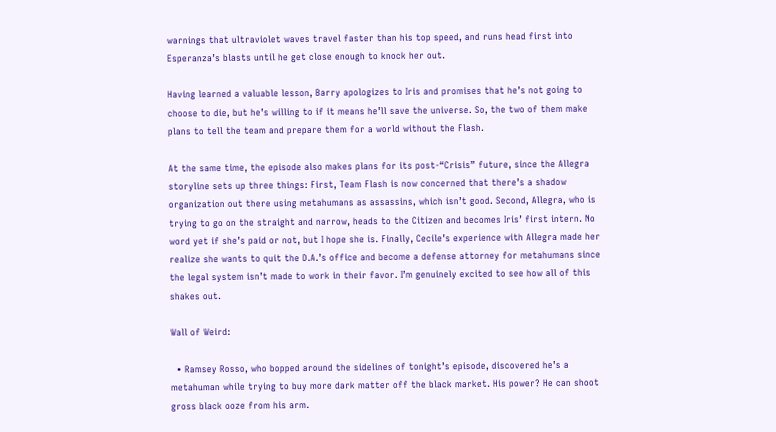warnings that ultraviolet waves travel faster than his top speed, and runs head first into Esperanza’s blasts until he get close enough to knock her out.

Having learned a valuable lesson, Barry apologizes to Iris and promises that he’s not going to choose to die, but he’s willing to if it means he’ll save the universe. So, the two of them make plans to tell the team and prepare them for a world without the Flash.

At the same time, the episode also makes plans for its post-“Crisis” future, since the Allegra storyline sets up three things: First, Team Flash is now concerned that there’s a shadow organization out there using metahumans as assassins, which isn’t good. Second, Allegra, who is trying to go on the straight and narrow, heads to the Citizen and becomes Iris’ first intern. No word yet if she’s paid or not, but I hope she is. Finally, Cecile’s experience with Allegra made her realize she wants to quit the D.A.’s office and become a defense attorney for metahumans since the legal system isn’t made to work in their favor. I’m genuinely excited to see how all of this shakes out.

Wall of Weird:

  • Ramsey Rosso, who bopped around the sidelines of tonight’s episode, discovered he’s a metahuman while trying to buy more dark matter off the black market. His power? He can shoot gross black ooze from his arm.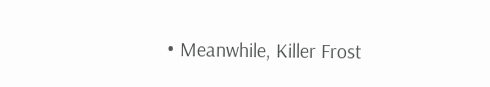• Meanwhile, Killer Frost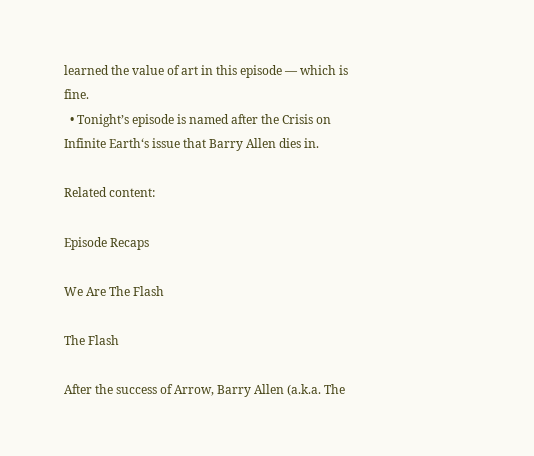learned the value of art in this episode — which is fine.
  • Tonight’s episode is named after the Crisis on Infinite Earth‘s issue that Barry Allen dies in.

Related content:

Episode Recaps

We Are The Flash

The Flash

After the success of Arrow, Barry Allen (a.k.a. The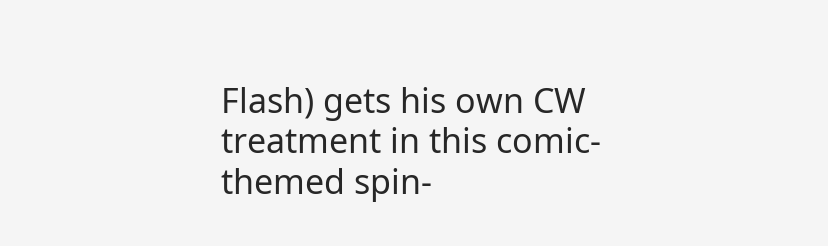Flash) gets his own CW treatment in this comic-themed spin-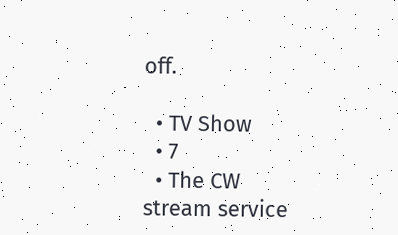off.

  • TV Show
  • 7
  • The CW
stream service